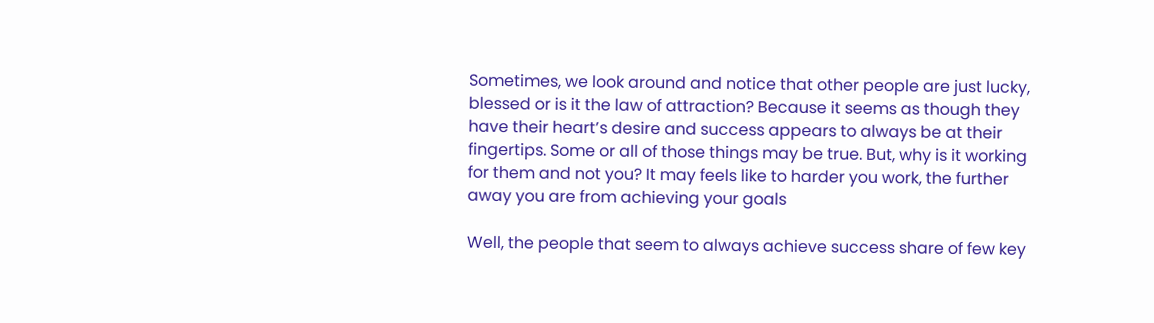Sometimes, we look around and notice that other people are just lucky, blessed or is it the law of attraction? Because it seems as though they have their heart’s desire and success appears to always be at their fingertips. Some or all of those things may be true. But, why is it working for them and not you? It may feels like to harder you work, the further away you are from achieving your goals

Well, the people that seem to always achieve success share of few key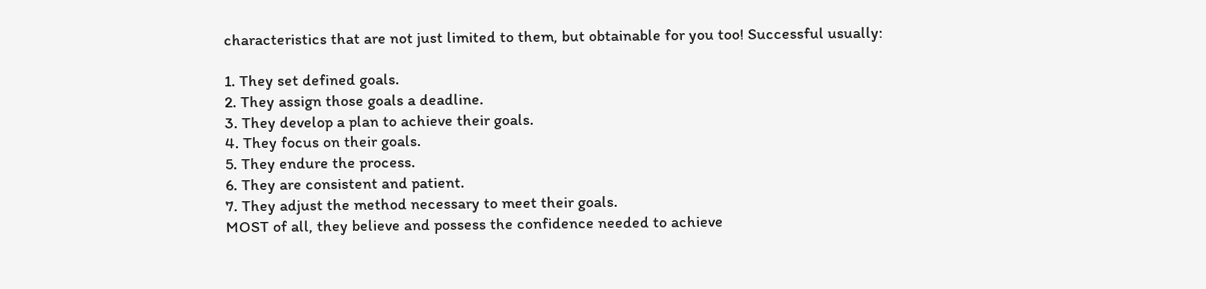characteristics that are not just limited to them, but obtainable for you too! Successful usually:

1. They set defined goals.
2. They assign those goals a deadline.
3. They develop a plan to achieve their goals.
4. They focus on their goals.
5. They endure the process.
6. They are consistent and patient.
7. They adjust the method necessary to meet their goals.
MOST of all, they believe and possess the confidence needed to achieve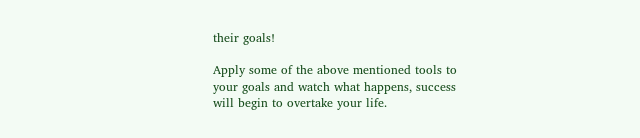their goals!

Apply some of the above mentioned tools to your goals and watch what happens, success will begin to overtake your life.